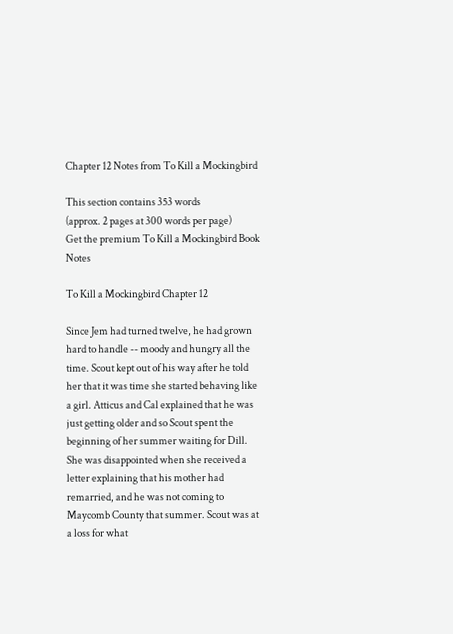Chapter 12 Notes from To Kill a Mockingbird

This section contains 353 words
(approx. 2 pages at 300 words per page)
Get the premium To Kill a Mockingbird Book Notes

To Kill a Mockingbird Chapter 12

Since Jem had turned twelve, he had grown hard to handle -- moody and hungry all the time. Scout kept out of his way after he told her that it was time she started behaving like a girl. Atticus and Cal explained that he was just getting older and so Scout spent the beginning of her summer waiting for Dill. She was disappointed when she received a letter explaining that his mother had remarried, and he was not coming to Maycomb County that summer. Scout was at a loss for what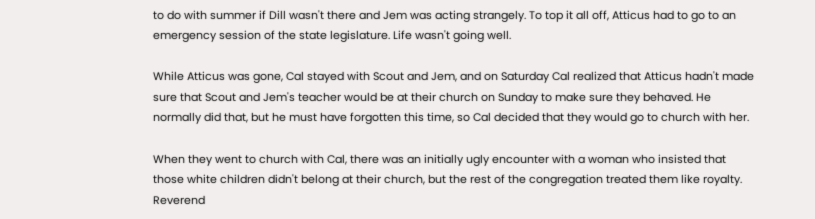to do with summer if Dill wasn't there and Jem was acting strangely. To top it all off, Atticus had to go to an emergency session of the state legislature. Life wasn't going well.

While Atticus was gone, Cal stayed with Scout and Jem, and on Saturday Cal realized that Atticus hadn't made sure that Scout and Jem's teacher would be at their church on Sunday to make sure they behaved. He normally did that, but he must have forgotten this time, so Cal decided that they would go to church with her.

When they went to church with Cal, there was an initially ugly encounter with a woman who insisted that those white children didn't belong at their church, but the rest of the congregation treated them like royalty. Reverend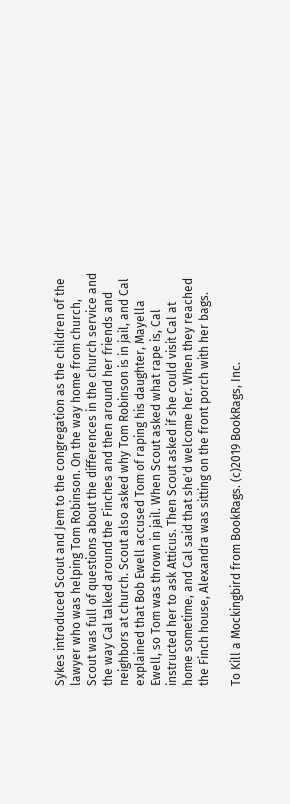Sykes introduced Scout and Jem to the congregation as the children of the lawyer who was helping Tom Robinson. On the way home from church, Scout was full of questions about the differences in the church service and the way Cal talked around the Finches and then around her friends and neighbors at church. Scout also asked why Tom Robinson is in jail, and Cal explained that Bob Ewell accused Tom of raping his daughter, Mayella Ewell, so Tom was thrown in jail. When Scout asked what rape is, Cal instructed her to ask Atticus. Then Scout asked if she could visit Cal at home sometime, and Cal said that she'd welcome her. When they reached the Finch house, Alexandra was sitting on the front porch with her bags.

To Kill a Mockingbird from BookRags. (c)2019 BookRags, Inc.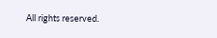All rights reserved.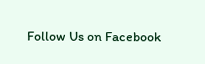Follow Us on Facebook